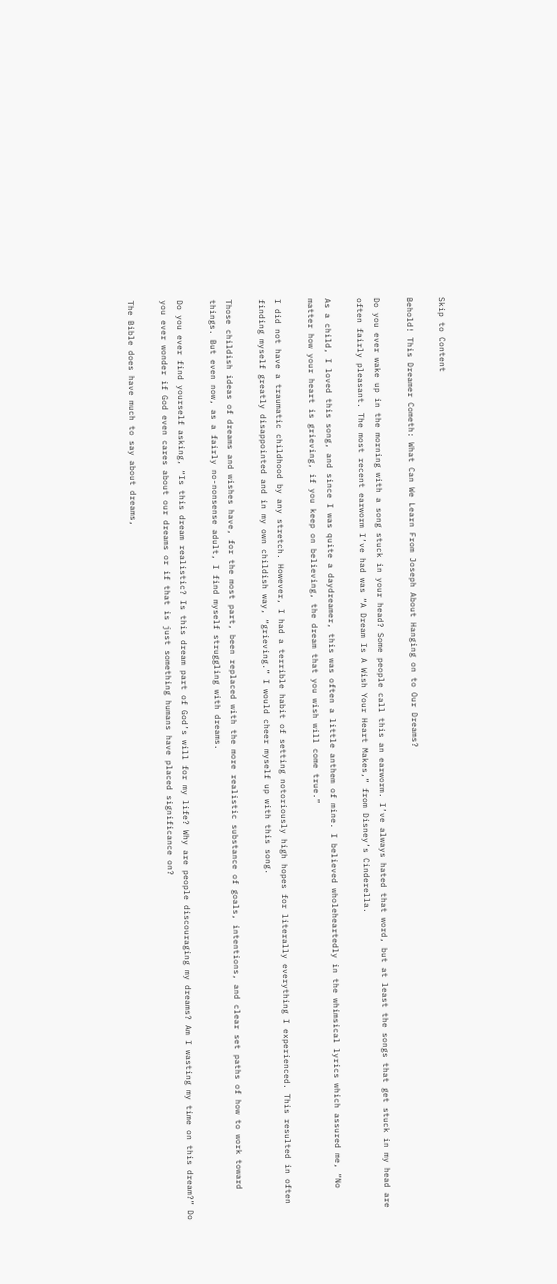Skip to Content

Behold! This Dreamer Cometh: What Can We Learn From Joseph About Hanging on to Our Dreams?

Do you ever wake up in the morning with a song stuck in your head? Some people call this an earworm. I’ve always hated that word, but at least the songs that get stuck in my head are often fairly pleasant. The most recent earworm I’ve had was “A Dream Is A Wish Your Heart Makes,” from Disney’s Cinderella.

As a child, I loved this song, and since I was quite a daydreamer, this was often a little anthem of mine. I believed wholeheartedly in the whimsical lyrics which assured me, “No matter how your heart is grieving, if you keep on believing, the dream that you wish will come true.”

I did not have a traumatic childhood by any stretch. However, I had a terrible habit of setting notoriously high hopes for literally everything I experienced. This resulted in often finding myself greatly disappointed and in my own childish way, “grieving.” I would cheer myself up with this song.

Those childish ideas of dreams and wishes have, for the most part, been replaced with the more realistic substance of goals, intentions, and clear set paths of how to work toward things. But even now, as a fairly no-nonsense adult, I find myself struggling with dreams.

Do you ever find yourself asking, “Is this dream realistic? Is this dream part of God’s will for my life? Why are people discouraging my dreams? Am I wasting my time on this dream?” Do you ever wonder if God even cares about our dreams or if that is just something humans have placed significance on?

The Bible does have much to say about dreams,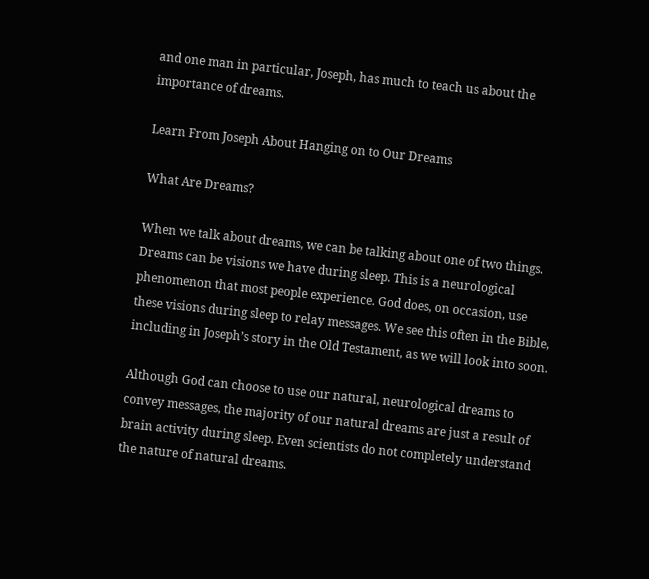and one man in particular, Joseph, has much to teach us about the importance of dreams.

Learn From Joseph About Hanging on to Our Dreams

What Are Dreams?

When we talk about dreams, we can be talking about one of two things. Dreams can be visions we have during sleep. This is a neurological phenomenon that most people experience. God does, on occasion, use these visions during sleep to relay messages. We see this often in the Bible, including in Joseph’s story in the Old Testament, as we will look into soon.

Although God can choose to use our natural, neurological dreams to convey messages, the majority of our natural dreams are just a result of brain activity during sleep. Even scientists do not completely understand the nature of natural dreams.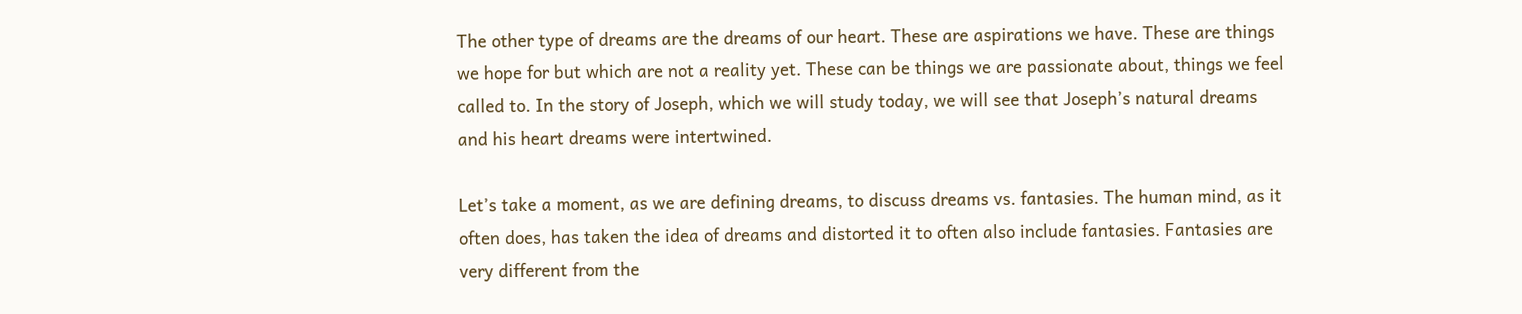The other type of dreams are the dreams of our heart. These are aspirations we have. These are things we hope for but which are not a reality yet. These can be things we are passionate about, things we feel called to. In the story of Joseph, which we will study today, we will see that Joseph’s natural dreams and his heart dreams were intertwined.

Let’s take a moment, as we are defining dreams, to discuss dreams vs. fantasies. The human mind, as it often does, has taken the idea of dreams and distorted it to often also include fantasies. Fantasies are very different from the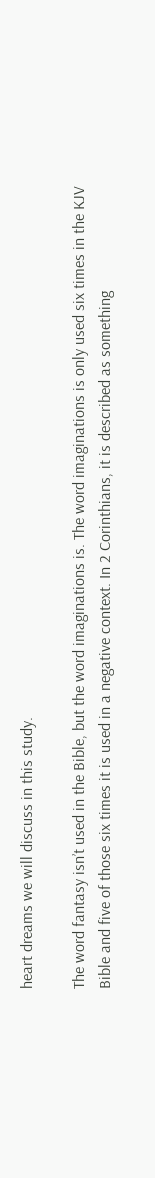heart dreams we will discuss in this study.

The word fantasy isn’t used in the Bible, but the word imaginations is. The word imaginations is only used six times in the KJV Bible and five of those six times it is used in a negative context. In 2 Corinthians, it is described as something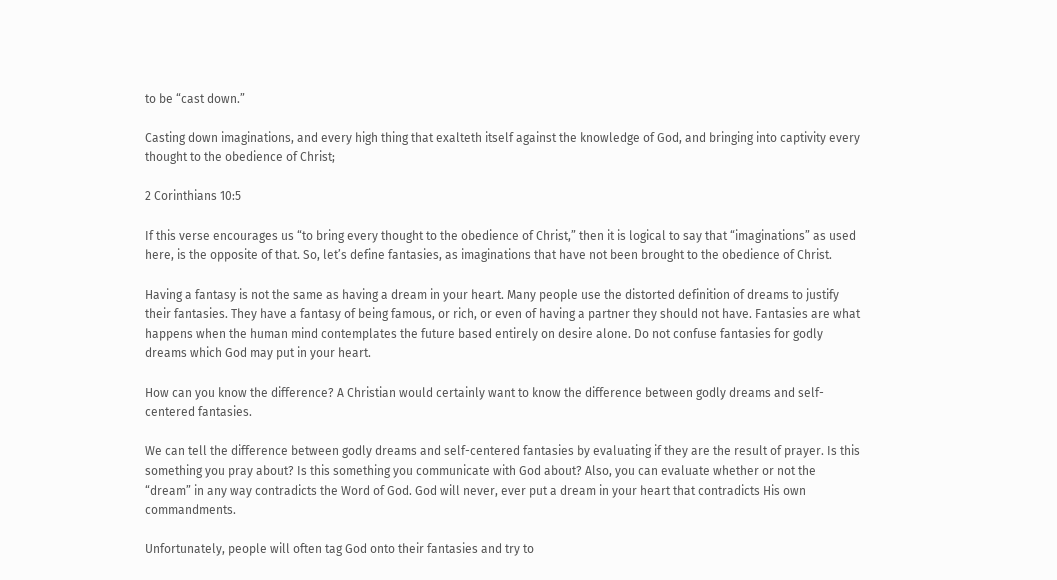to be “cast down.”

Casting down imaginations, and every high thing that exalteth itself against the knowledge of God, and bringing into captivity every thought to the obedience of Christ;

2 Corinthians 10:5

If this verse encourages us “to bring every thought to the obedience of Christ,” then it is logical to say that “imaginations” as used here, is the opposite of that. So, let’s define fantasies, as imaginations that have not been brought to the obedience of Christ.

Having a fantasy is not the same as having a dream in your heart. Many people use the distorted definition of dreams to justify their fantasies. They have a fantasy of being famous, or rich, or even of having a partner they should not have. Fantasies are what happens when the human mind contemplates the future based entirely on desire alone. Do not confuse fantasies for godly dreams which God may put in your heart.

How can you know the difference? A Christian would certainly want to know the difference between godly dreams and self-centered fantasies.

We can tell the difference between godly dreams and self-centered fantasies by evaluating if they are the result of prayer. Is this something you pray about? Is this something you communicate with God about? Also, you can evaluate whether or not the “dream” in any way contradicts the Word of God. God will never, ever put a dream in your heart that contradicts His own commandments.

Unfortunately, people will often tag God onto their fantasies and try to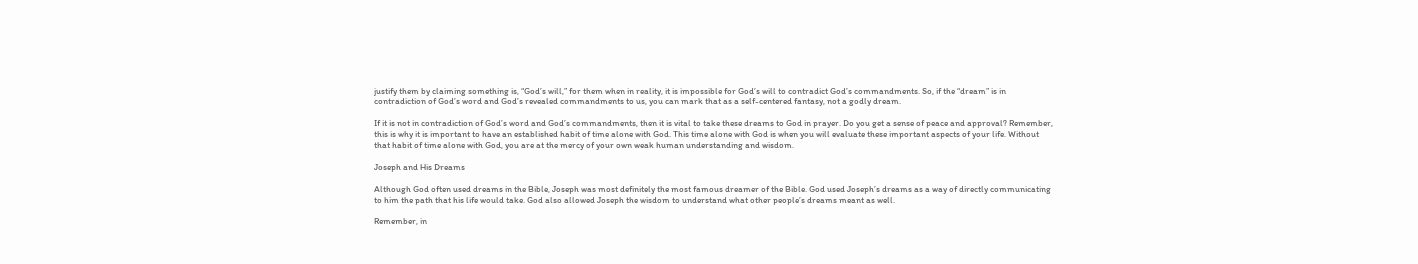justify them by claiming something is, “God’s will,” for them when in reality, it is impossible for God’s will to contradict God’s commandments. So, if the “dream” is in contradiction of God’s word and God’s revealed commandments to us, you can mark that as a self-centered fantasy, not a godly dream.

If it is not in contradiction of God’s word and God’s commandments, then it is vital to take these dreams to God in prayer. Do you get a sense of peace and approval? Remember, this is why it is important to have an established habit of time alone with God. This time alone with God is when you will evaluate these important aspects of your life. Without that habit of time alone with God, you are at the mercy of your own weak human understanding and wisdom.

Joseph and His Dreams

Although God often used dreams in the Bible, Joseph was most definitely the most famous dreamer of the Bible. God used Joseph’s dreams as a way of directly communicating to him the path that his life would take. God also allowed Joseph the wisdom to understand what other people’s dreams meant as well.

Remember, in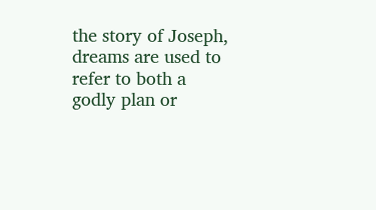the story of Joseph, dreams are used to refer to both a godly plan or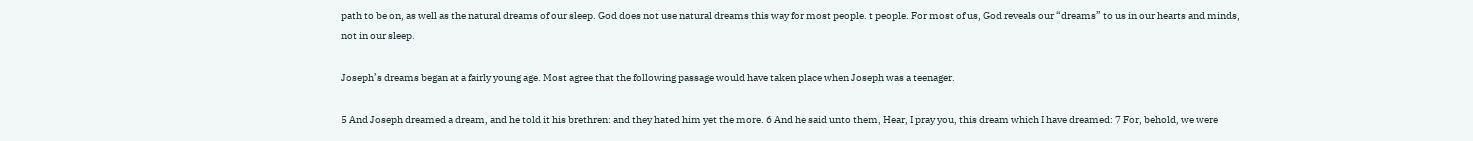path to be on, as well as the natural dreams of our sleep. God does not use natural dreams this way for most people. t people. For most of us, God reveals our “dreams” to us in our hearts and minds, not in our sleep.

Joseph’s dreams began at a fairly young age. Most agree that the following passage would have taken place when Joseph was a teenager.

5 And Joseph dreamed a dream, and he told it his brethren: and they hated him yet the more. 6 And he said unto them, Hear, I pray you, this dream which I have dreamed: 7 For, behold, we were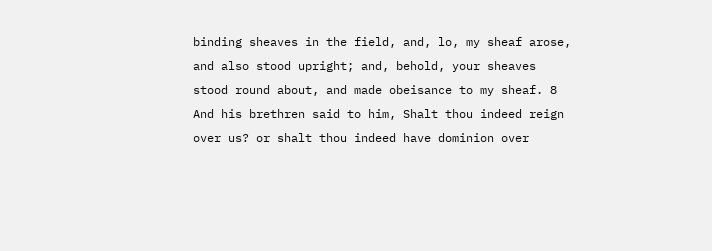binding sheaves in the field, and, lo, my sheaf arose, and also stood upright; and, behold, your sheaves stood round about, and made obeisance to my sheaf. 8 And his brethren said to him, Shalt thou indeed reign over us? or shalt thou indeed have dominion over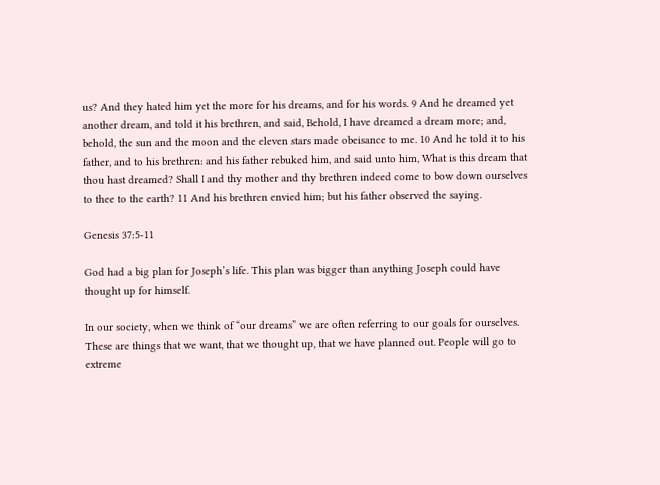us? And they hated him yet the more for his dreams, and for his words. 9 And he dreamed yet another dream, and told it his brethren, and said, Behold, I have dreamed a dream more; and, behold, the sun and the moon and the eleven stars made obeisance to me. 10 And he told it to his father, and to his brethren: and his father rebuked him, and said unto him, What is this dream that thou hast dreamed? Shall I and thy mother and thy brethren indeed come to bow down ourselves to thee to the earth? 11 And his brethren envied him; but his father observed the saying.

Genesis 37:5-11

God had a big plan for Joseph’s life. This plan was bigger than anything Joseph could have thought up for himself.

In our society, when we think of “our dreams” we are often referring to our goals for ourselves. These are things that we want, that we thought up, that we have planned out. People will go to extreme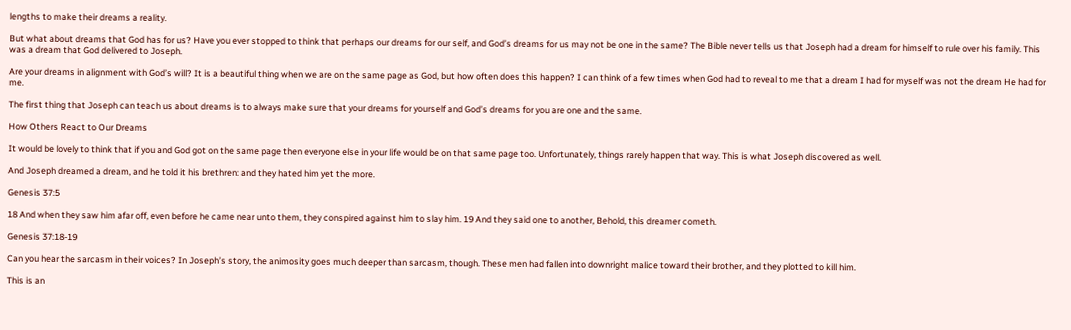lengths to make their dreams a reality.

But what about dreams that God has for us? Have you ever stopped to think that perhaps our dreams for our self, and God’s dreams for us may not be one in the same? The Bible never tells us that Joseph had a dream for himself to rule over his family. This was a dream that God delivered to Joseph.

Are your dreams in alignment with God’s will? It is a beautiful thing when we are on the same page as God, but how often does this happen? I can think of a few times when God had to reveal to me that a dream I had for myself was not the dream He had for me.

The first thing that Joseph can teach us about dreams is to always make sure that your dreams for yourself and God’s dreams for you are one and the same.

How Others React to Our Dreams

It would be lovely to think that if you and God got on the same page then everyone else in your life would be on that same page too. Unfortunately, things rarely happen that way. This is what Joseph discovered as well.

And Joseph dreamed a dream, and he told it his brethren: and they hated him yet the more.

Genesis 37:5

18 And when they saw him afar off, even before he came near unto them, they conspired against him to slay him. 19 And they said one to another, Behold, this dreamer cometh.

Genesis 37:18-19

Can you hear the sarcasm in their voices? In Joseph’s story, the animosity goes much deeper than sarcasm, though. These men had fallen into downright malice toward their brother, and they plotted to kill him.

This is an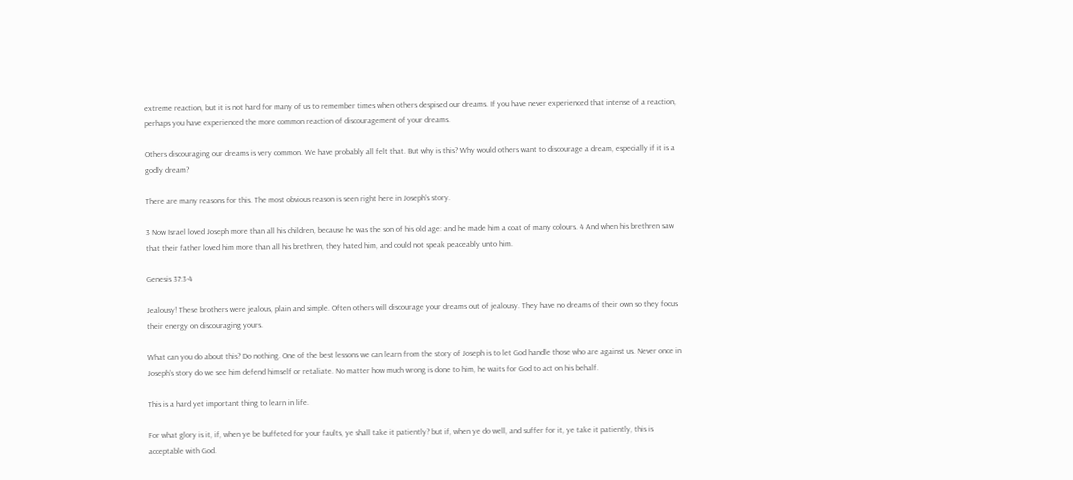extreme reaction, but it is not hard for many of us to remember times when others despised our dreams. If you have never experienced that intense of a reaction, perhaps you have experienced the more common reaction of discouragement of your dreams.

Others discouraging our dreams is very common. We have probably all felt that. But why is this? Why would others want to discourage a dream, especially if it is a godly dream?

There are many reasons for this. The most obvious reason is seen right here in Joseph’s story.

3 Now Israel loved Joseph more than all his children, because he was the son of his old age: and he made him a coat of many colours. 4 And when his brethren saw that their father loved him more than all his brethren, they hated him, and could not speak peaceably unto him.

Genesis 37:3-4

Jealousy! These brothers were jealous, plain and simple. Often others will discourage your dreams out of jealousy. They have no dreams of their own so they focus their energy on discouraging yours.

What can you do about this? Do nothing. One of the best lessons we can learn from the story of Joseph is to let God handle those who are against us. Never once in Joseph’s story do we see him defend himself or retaliate. No matter how much wrong is done to him, he waits for God to act on his behalf.

This is a hard yet important thing to learn in life.

For what glory is it, if, when ye be buffeted for your faults, ye shall take it patiently? but if, when ye do well, and suffer for it, ye take it patiently, this is acceptable with God.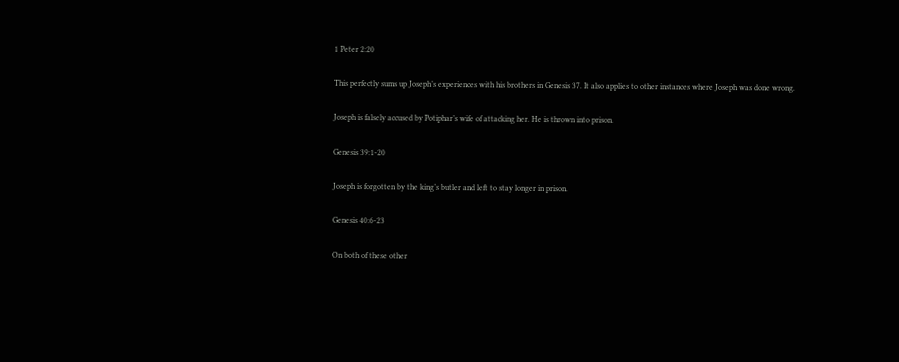1 Peter 2:20

This perfectly sums up Joseph’s experiences with his brothers in Genesis 37. It also applies to other instances where Joseph was done wrong.

Joseph is falsely accused by Potiphar’s wife of attacking her. He is thrown into prison.

Genesis 39:1-20

Joseph is forgotten by the king’s butler and left to stay longer in prison.

Genesis 40:6-23

On both of these other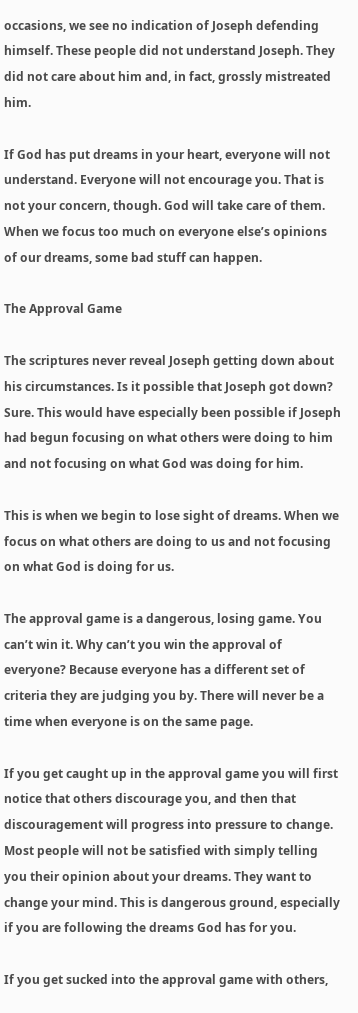occasions, we see no indication of Joseph defending himself. These people did not understand Joseph. They did not care about him and, in fact, grossly mistreated him.

If God has put dreams in your heart, everyone will not understand. Everyone will not encourage you. That is not your concern, though. God will take care of them. When we focus too much on everyone else’s opinions of our dreams, some bad stuff can happen.

The Approval Game

The scriptures never reveal Joseph getting down about his circumstances. Is it possible that Joseph got down? Sure. This would have especially been possible if Joseph had begun focusing on what others were doing to him and not focusing on what God was doing for him.

This is when we begin to lose sight of dreams. When we focus on what others are doing to us and not focusing on what God is doing for us.

The approval game is a dangerous, losing game. You can’t win it. Why can’t you win the approval of everyone? Because everyone has a different set of criteria they are judging you by. There will never be a time when everyone is on the same page.

If you get caught up in the approval game you will first notice that others discourage you, and then that discouragement will progress into pressure to change. Most people will not be satisfied with simply telling you their opinion about your dreams. They want to change your mind. This is dangerous ground, especially if you are following the dreams God has for you.

If you get sucked into the approval game with others,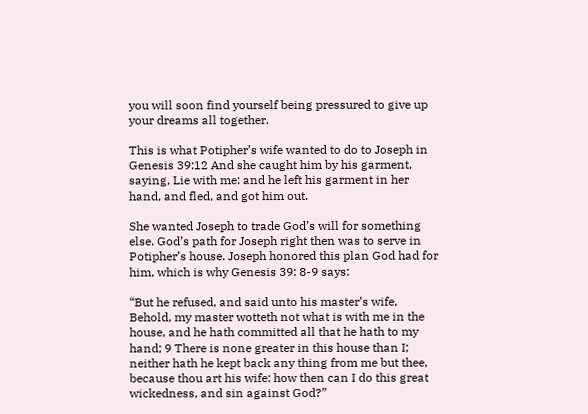you will soon find yourself being pressured to give up your dreams all together.

This is what Potipher’s wife wanted to do to Joseph in Genesis 39:12 And she caught him by his garment, saying, Lie with me: and he left his garment in her hand, and fled, and got him out.

She wanted Joseph to trade God’s will for something else. God’s path for Joseph right then was to serve in Potipher’s house. Joseph honored this plan God had for him, which is why Genesis 39: 8-9 says:

“But he refused, and said unto his master’s wife, Behold, my master wotteth not what is with me in the house, and he hath committed all that he hath to my hand; 9 There is none greater in this house than I; neither hath he kept back any thing from me but thee, because thou art his wife: how then can I do this great wickedness, and sin against God?”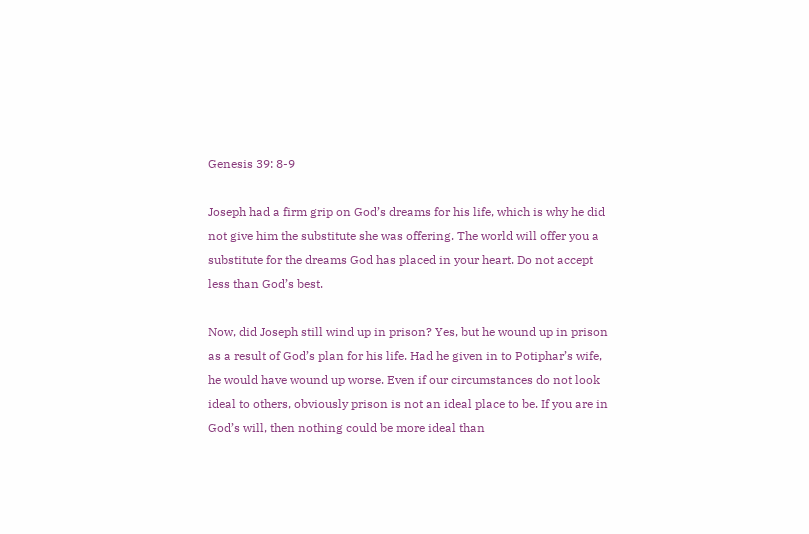Genesis 39: 8-9

Joseph had a firm grip on God’s dreams for his life, which is why he did not give him the substitute she was offering. The world will offer you a substitute for the dreams God has placed in your heart. Do not accept less than God’s best.

Now, did Joseph still wind up in prison? Yes, but he wound up in prison as a result of God’s plan for his life. Had he given in to Potiphar’s wife, he would have wound up worse. Even if our circumstances do not look ideal to others, obviously prison is not an ideal place to be. If you are in God’s will, then nothing could be more ideal than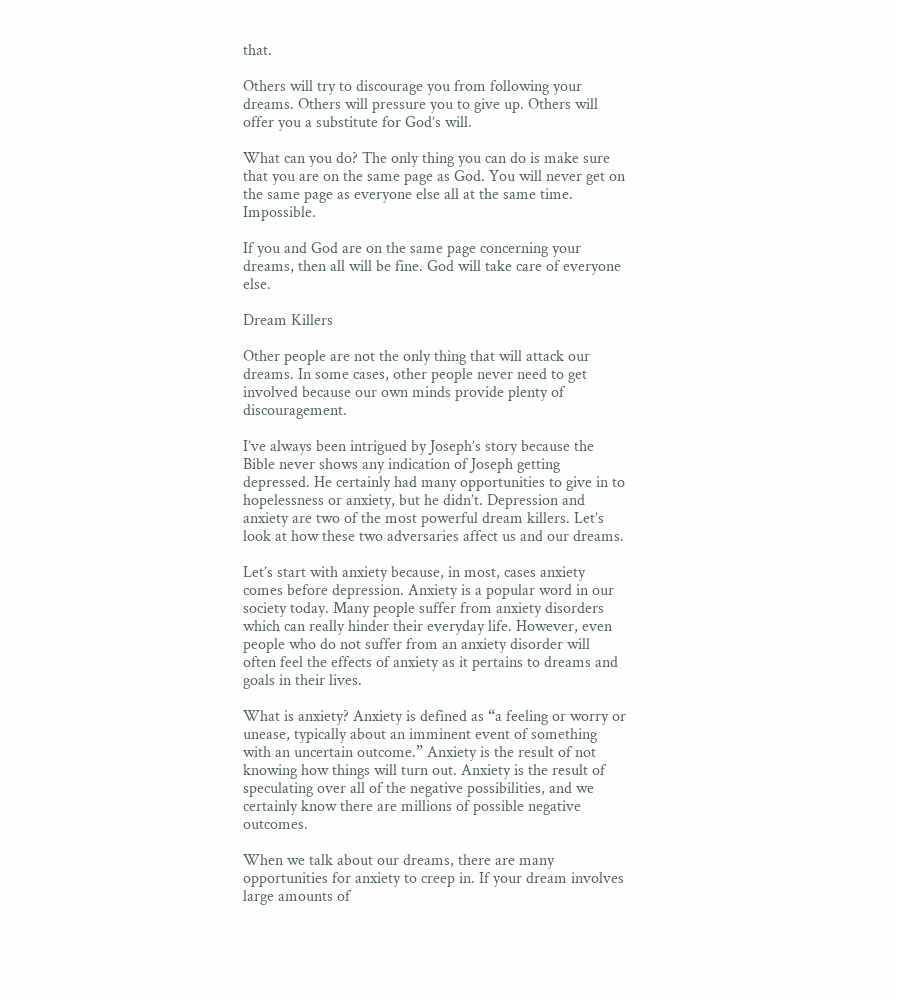that.

Others will try to discourage you from following your dreams. Others will pressure you to give up. Others will offer you a substitute for God’s will.

What can you do? The only thing you can do is make sure that you are on the same page as God. You will never get on the same page as everyone else all at the same time. Impossible.

If you and God are on the same page concerning your dreams, then all will be fine. God will take care of everyone else.

Dream Killers

Other people are not the only thing that will attack our dreams. In some cases, other people never need to get involved because our own minds provide plenty of discouragement.

I’ve always been intrigued by Joseph’s story because the Bible never shows any indication of Joseph getting depressed. He certainly had many opportunities to give in to hopelessness or anxiety, but he didn’t. Depression and anxiety are two of the most powerful dream killers. Let’s look at how these two adversaries affect us and our dreams.

Let’s start with anxiety because, in most, cases anxiety comes before depression. Anxiety is a popular word in our society today. Many people suffer from anxiety disorders which can really hinder their everyday life. However, even people who do not suffer from an anxiety disorder will often feel the effects of anxiety as it pertains to dreams and goals in their lives.

What is anxiety? Anxiety is defined as “a feeling or worry or unease, typically about an imminent event of something with an uncertain outcome.” Anxiety is the result of not knowing how things will turn out. Anxiety is the result of speculating over all of the negative possibilities, and we certainly know there are millions of possible negative outcomes.

When we talk about our dreams, there are many opportunities for anxiety to creep in. If your dream involves large amounts of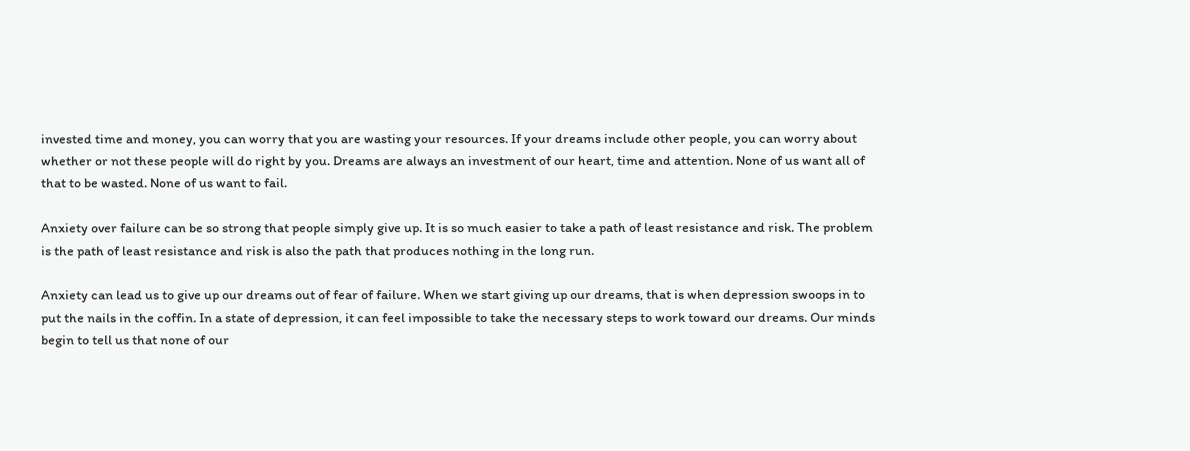invested time and money, you can worry that you are wasting your resources. If your dreams include other people, you can worry about whether or not these people will do right by you. Dreams are always an investment of our heart, time and attention. None of us want all of that to be wasted. None of us want to fail.

Anxiety over failure can be so strong that people simply give up. It is so much easier to take a path of least resistance and risk. The problem is the path of least resistance and risk is also the path that produces nothing in the long run.

Anxiety can lead us to give up our dreams out of fear of failure. When we start giving up our dreams, that is when depression swoops in to put the nails in the coffin. In a state of depression, it can feel impossible to take the necessary steps to work toward our dreams. Our minds begin to tell us that none of our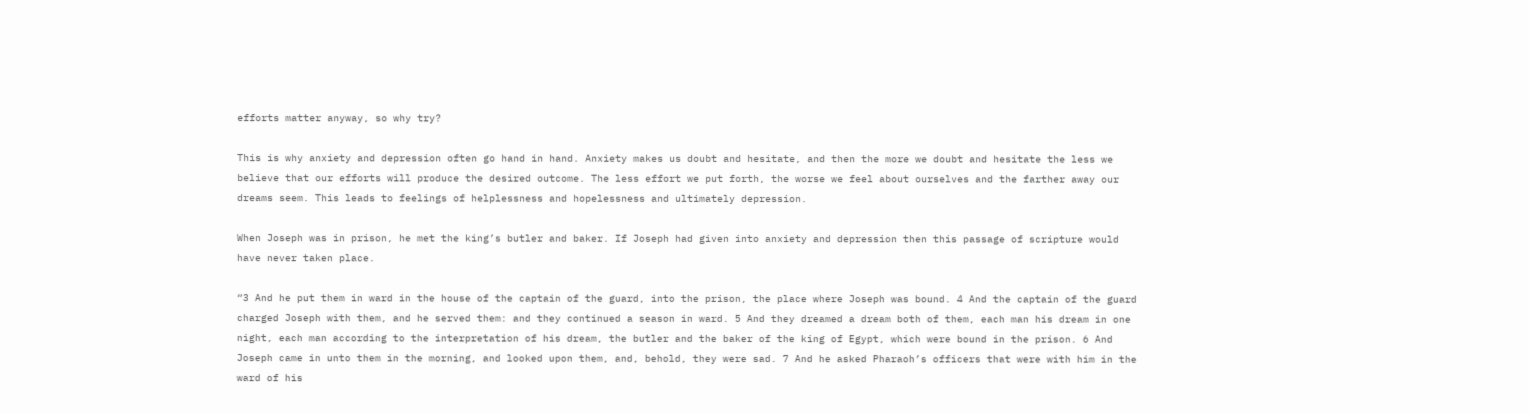efforts matter anyway, so why try?

This is why anxiety and depression often go hand in hand. Anxiety makes us doubt and hesitate, and then the more we doubt and hesitate the less we believe that our efforts will produce the desired outcome. The less effort we put forth, the worse we feel about ourselves and the farther away our dreams seem. This leads to feelings of helplessness and hopelessness and ultimately depression.

When Joseph was in prison, he met the king’s butler and baker. If Joseph had given into anxiety and depression then this passage of scripture would have never taken place.

“3 And he put them in ward in the house of the captain of the guard, into the prison, the place where Joseph was bound. 4 And the captain of the guard charged Joseph with them, and he served them: and they continued a season in ward. 5 And they dreamed a dream both of them, each man his dream in one night, each man according to the interpretation of his dream, the butler and the baker of the king of Egypt, which were bound in the prison. 6 And Joseph came in unto them in the morning, and looked upon them, and, behold, they were sad. 7 And he asked Pharaoh’s officers that were with him in the ward of his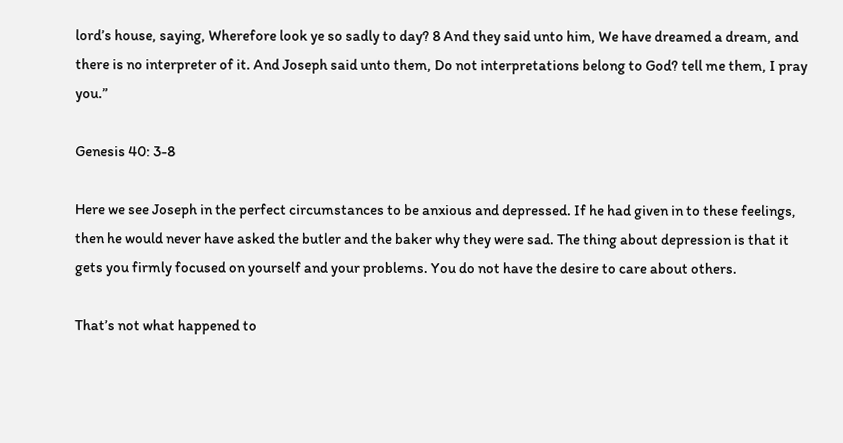lord’s house, saying, Wherefore look ye so sadly to day? 8 And they said unto him, We have dreamed a dream, and there is no interpreter of it. And Joseph said unto them, Do not interpretations belong to God? tell me them, I pray you.”

Genesis 40: 3-8

Here we see Joseph in the perfect circumstances to be anxious and depressed. If he had given in to these feelings, then he would never have asked the butler and the baker why they were sad. The thing about depression is that it gets you firmly focused on yourself and your problems. You do not have the desire to care about others.

That’s not what happened to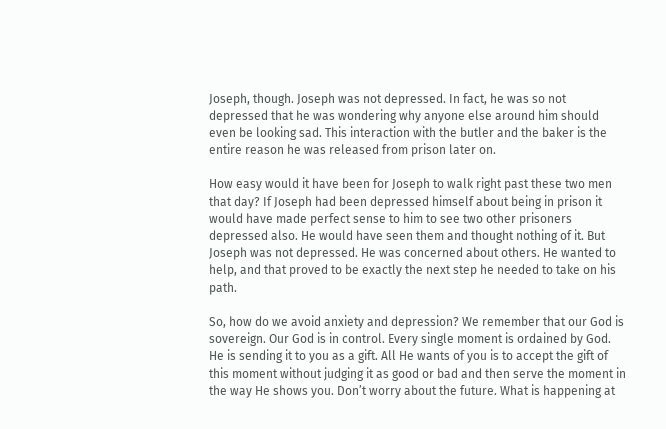Joseph, though. Joseph was not depressed. In fact, he was so not depressed that he was wondering why anyone else around him should even be looking sad. This interaction with the butler and the baker is the entire reason he was released from prison later on.

How easy would it have been for Joseph to walk right past these two men that day? If Joseph had been depressed himself about being in prison it would have made perfect sense to him to see two other prisoners depressed also. He would have seen them and thought nothing of it. But Joseph was not depressed. He was concerned about others. He wanted to help, and that proved to be exactly the next step he needed to take on his path.

So, how do we avoid anxiety and depression? We remember that our God is sovereign. Our God is in control. Every single moment is ordained by God. He is sending it to you as a gift. All He wants of you is to accept the gift of this moment without judging it as good or bad and then serve the moment in the way He shows you. Don’t worry about the future. What is happening at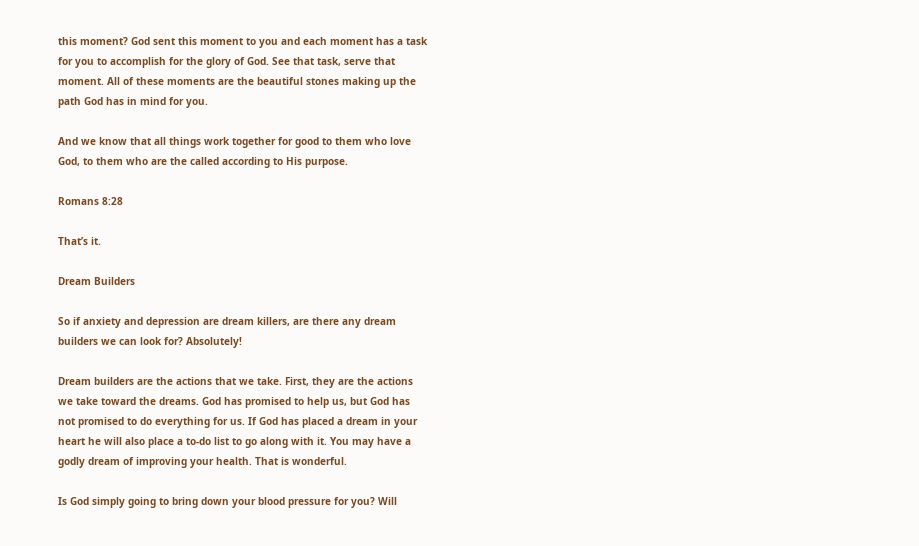this moment? God sent this moment to you and each moment has a task for you to accomplish for the glory of God. See that task, serve that moment. All of these moments are the beautiful stones making up the path God has in mind for you.

And we know that all things work together for good to them who love God, to them who are the called according to His purpose.

Romans 8:28

That’s it.

Dream Builders

So if anxiety and depression are dream killers, are there any dream builders we can look for? Absolutely!

Dream builders are the actions that we take. First, they are the actions we take toward the dreams. God has promised to help us, but God has not promised to do everything for us. If God has placed a dream in your heart he will also place a to-do list to go along with it. You may have a godly dream of improving your health. That is wonderful.

Is God simply going to bring down your blood pressure for you? Will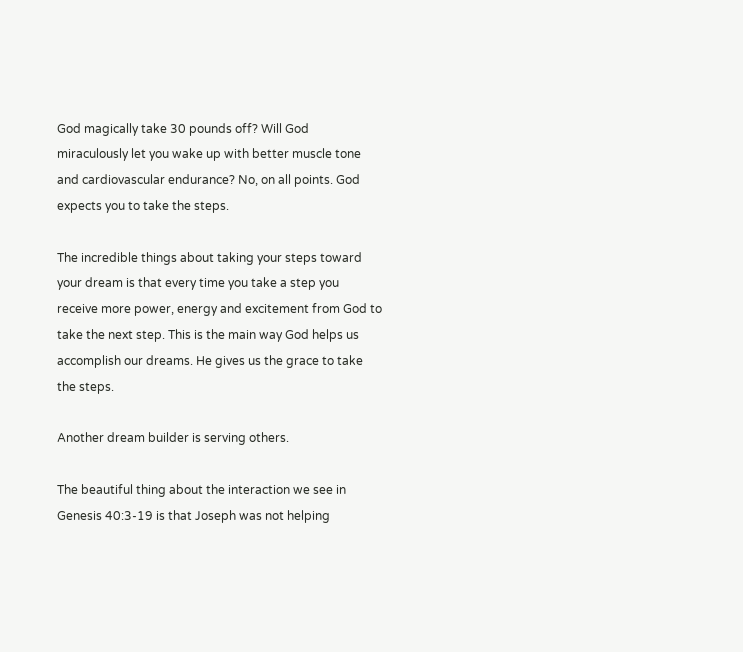God magically take 30 pounds off? Will God miraculously let you wake up with better muscle tone and cardiovascular endurance? No, on all points. God expects you to take the steps.

The incredible things about taking your steps toward your dream is that every time you take a step you receive more power, energy and excitement from God to take the next step. This is the main way God helps us accomplish our dreams. He gives us the grace to take the steps.

Another dream builder is serving others.

The beautiful thing about the interaction we see in Genesis 40:3-19 is that Joseph was not helping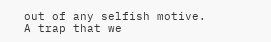out of any selfish motive. A trap that we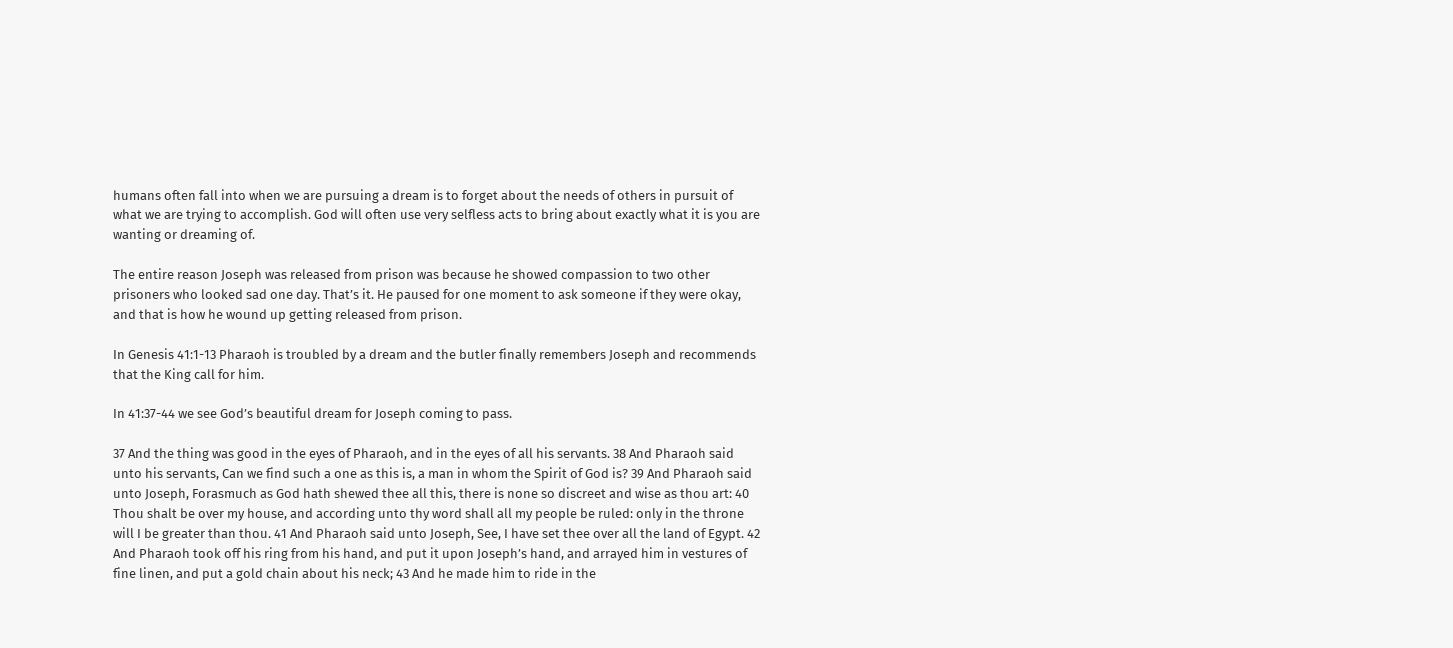humans often fall into when we are pursuing a dream is to forget about the needs of others in pursuit of what we are trying to accomplish. God will often use very selfless acts to bring about exactly what it is you are wanting or dreaming of.

The entire reason Joseph was released from prison was because he showed compassion to two other prisoners who looked sad one day. That’s it. He paused for one moment to ask someone if they were okay, and that is how he wound up getting released from prison.

In Genesis 41:1-13 Pharaoh is troubled by a dream and the butler finally remembers Joseph and recommends that the King call for him.

In 41:37-44 we see God’s beautiful dream for Joseph coming to pass.

37 And the thing was good in the eyes of Pharaoh, and in the eyes of all his servants. 38 And Pharaoh said unto his servants, Can we find such a one as this is, a man in whom the Spirit of God is? 39 And Pharaoh said unto Joseph, Forasmuch as God hath shewed thee all this, there is none so discreet and wise as thou art: 40 Thou shalt be over my house, and according unto thy word shall all my people be ruled: only in the throne will I be greater than thou. 41 And Pharaoh said unto Joseph, See, I have set thee over all the land of Egypt. 42 And Pharaoh took off his ring from his hand, and put it upon Joseph’s hand, and arrayed him in vestures of fine linen, and put a gold chain about his neck; 43 And he made him to ride in the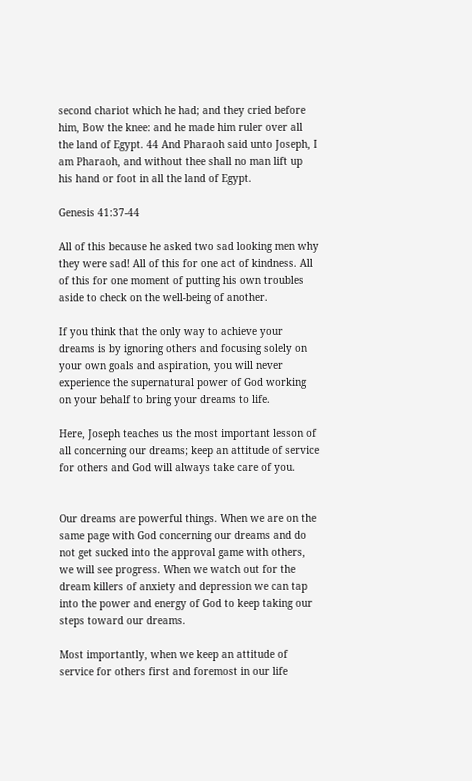second chariot which he had; and they cried before him, Bow the knee: and he made him ruler over all the land of Egypt. 44 And Pharaoh said unto Joseph, I am Pharaoh, and without thee shall no man lift up his hand or foot in all the land of Egypt.

Genesis 41:37-44

All of this because he asked two sad looking men why they were sad! All of this for one act of kindness. All of this for one moment of putting his own troubles aside to check on the well-being of another.

If you think that the only way to achieve your dreams is by ignoring others and focusing solely on your own goals and aspiration, you will never experience the supernatural power of God working on your behalf to bring your dreams to life.

Here, Joseph teaches us the most important lesson of all concerning our dreams; keep an attitude of service for others and God will always take care of you.


Our dreams are powerful things. When we are on the same page with God concerning our dreams and do not get sucked into the approval game with others, we will see progress. When we watch out for the dream killers of anxiety and depression we can tap into the power and energy of God to keep taking our steps toward our dreams.

Most importantly, when we keep an attitude of service for others first and foremost in our life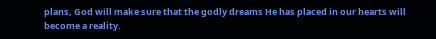plans, God will make sure that the godly dreams He has placed in our hearts will become a reality.